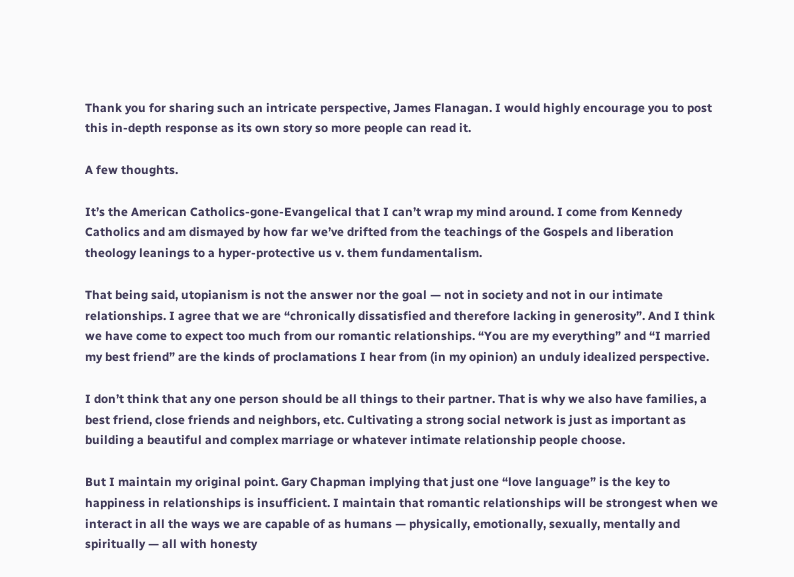Thank you for sharing such an intricate perspective, James Flanagan. I would highly encourage you to post this in-depth response as its own story so more people can read it.

A few thoughts.

It’s the American Catholics-gone-Evangelical that I can’t wrap my mind around. I come from Kennedy Catholics and am dismayed by how far we’ve drifted from the teachings of the Gospels and liberation theology leanings to a hyper-protective us v. them fundamentalism.

That being said, utopianism is not the answer nor the goal — not in society and not in our intimate relationships. I agree that we are “chronically dissatisfied and therefore lacking in generosity”. And I think we have come to expect too much from our romantic relationships. “You are my everything” and “I married my best friend” are the kinds of proclamations I hear from (in my opinion) an unduly idealized perspective.

I don’t think that any one person should be all things to their partner. That is why we also have families, a best friend, close friends and neighbors, etc. Cultivating a strong social network is just as important as building a beautiful and complex marriage or whatever intimate relationship people choose.

But I maintain my original point. Gary Chapman implying that just one “love language” is the key to happiness in relationships is insufficient. I maintain that romantic relationships will be strongest when we interact in all the ways we are capable of as humans — physically, emotionally, sexually, mentally and spiritually — all with honesty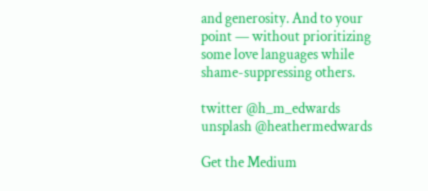and generosity. And to your point — without prioritizing some love languages while shame-suppressing others.

twitter @h_m_edwards unsplash @heathermedwards

Get the Medium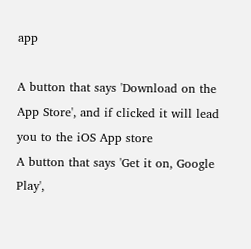app

A button that says 'Download on the App Store', and if clicked it will lead you to the iOS App store
A button that says 'Get it on, Google Play',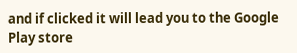and if clicked it will lead you to the Google Play store